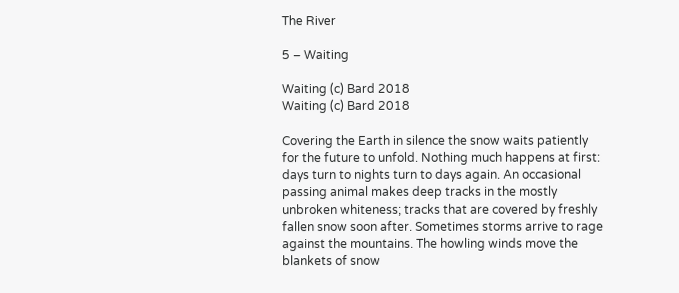The River

5 – Waiting

Waiting (c) Bard 2018
Waiting (c) Bard 2018

Covering the Earth in silence the snow waits patiently for the future to unfold. Nothing much happens at first: days turn to nights turn to days again. An occasional passing animal makes deep tracks in the mostly unbroken whiteness; tracks that are covered by freshly fallen snow soon after. Sometimes storms arrive to rage against the mountains. The howling winds move the blankets of snow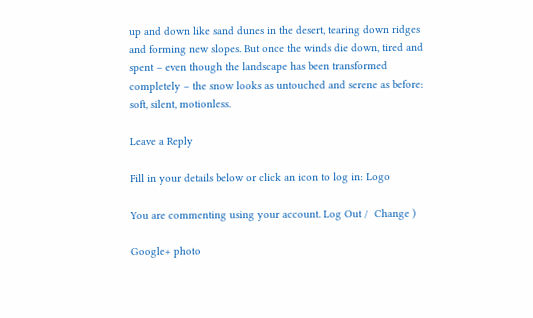up and down like sand dunes in the desert, tearing down ridges and forming new slopes. But once the winds die down, tired and spent – even though the landscape has been transformed completely – the snow looks as untouched and serene as before: soft, silent, motionless.

Leave a Reply

Fill in your details below or click an icon to log in: Logo

You are commenting using your account. Log Out /  Change )

Google+ photo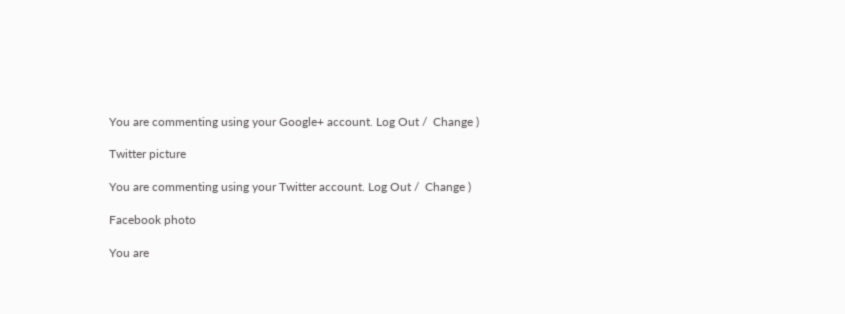You are commenting using your Google+ account. Log Out /  Change )

Twitter picture

You are commenting using your Twitter account. Log Out /  Change )

Facebook photo

You are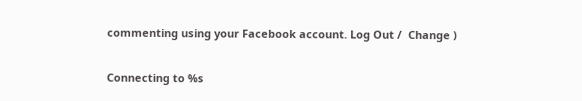commenting using your Facebook account. Log Out /  Change )

Connecting to %s